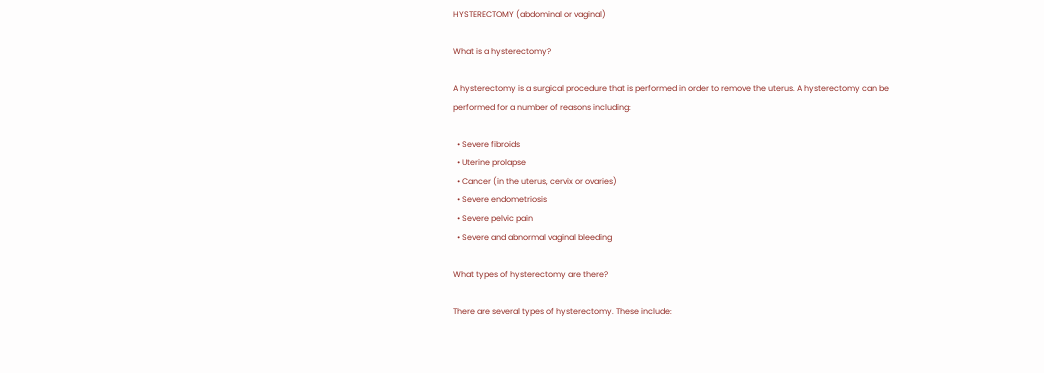HYSTERECTOMY (abdominal or vaginal)

What is a hysterectomy?

A hysterectomy is a surgical procedure that is performed in order to remove the uterus. A hysterectomy can be performed for a number of reasons including:

  • Severe fibroids
  • Uterine prolapse
  • Cancer (in the uterus, cervix or ovaries)
  • Severe endometriosis
  • Severe pelvic pain
  • Severe and abnormal vaginal bleeding

What types of hysterectomy are there?

There are several types of hysterectomy. These include: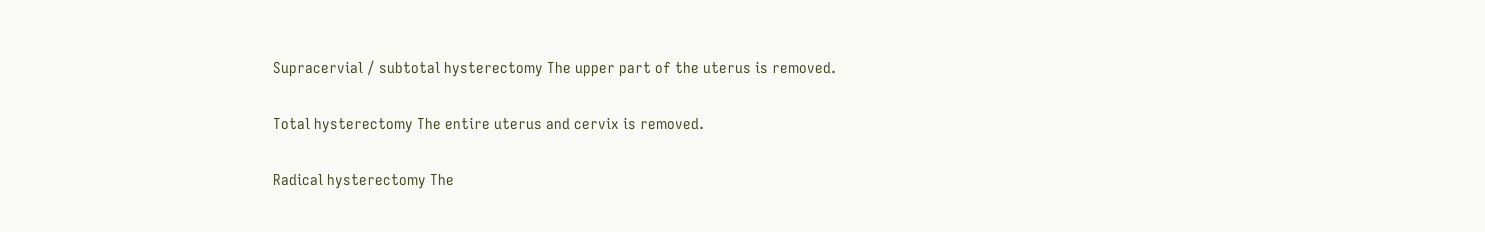Supracervial / subtotal hysterectomy The upper part of the uterus is removed.

Total hysterectomy The entire uterus and cervix is removed.

Radical hysterectomy The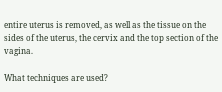entire uterus is removed, as well as the tissue on the sides of the uterus, the cervix and the top section of the vagina.

What techniques are used?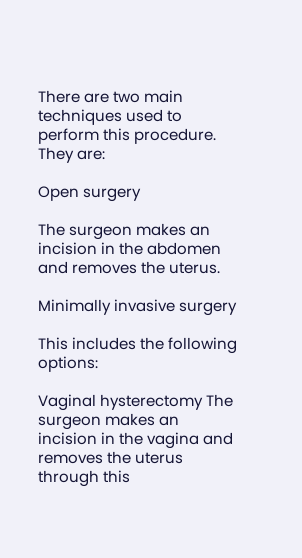There are two main techniques used to perform this procedure. They are:

Open surgery

The surgeon makes an incision in the abdomen and removes the uterus.

Minimally invasive surgery

This includes the following options:

Vaginal hysterectomy The surgeon makes an incision in the vagina and removes the uterus through this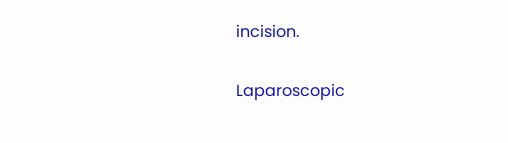incision.

Laparoscopic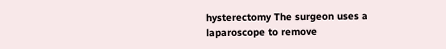hysterectomy The surgeon uses a laparoscope to remove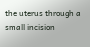the uterus through a small incision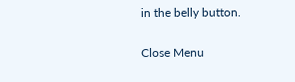in the belly button.

Close Menu